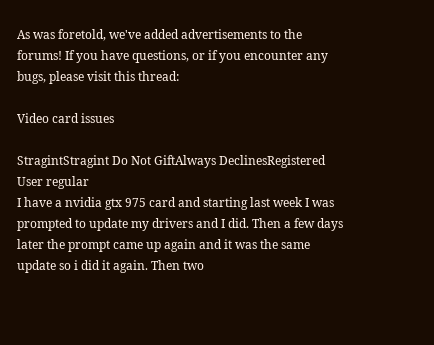As was foretold, we've added advertisements to the forums! If you have questions, or if you encounter any bugs, please visit this thread:

Video card issues

StragintStragint Do Not GiftAlways DeclinesRegistered User regular
I have a nvidia gtx 975 card and starting last week I was prompted to update my drivers and I did. Then a few days later the prompt came up again and it was the same update so i did it again. Then two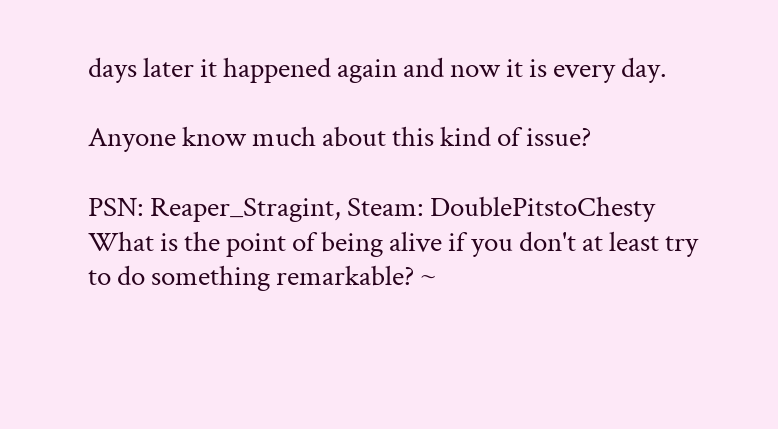days later it happened again and now it is every day.

Anyone know much about this kind of issue?

PSN: Reaper_Stragint, Steam: DoublePitstoChesty
What is the point of being alive if you don't at least try to do something remarkable? ~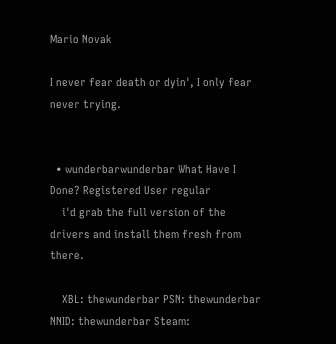Mario Novak

I never fear death or dyin', I only fear never trying.


  • wunderbarwunderbar What Have I Done? Registered User regular
    i'd grab the full version of the drivers and install them fresh from there.

    XBL: thewunderbar PSN: thewunderbar NNID: thewunderbar Steam: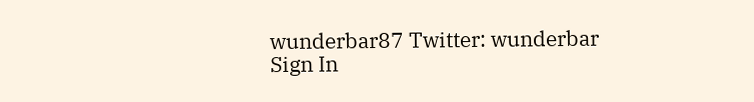wunderbar87 Twitter: wunderbar
Sign In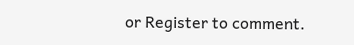or Register to comment.